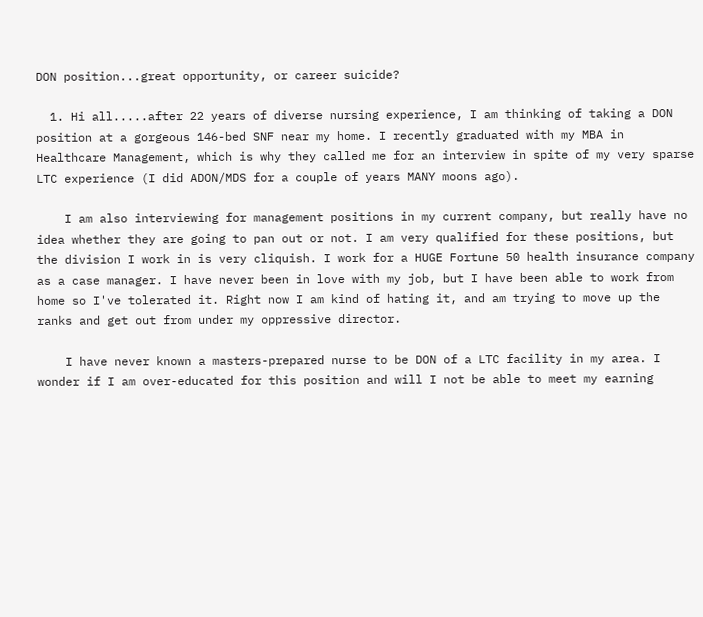DON position...great opportunity, or career suicide?

  1. Hi all.....after 22 years of diverse nursing experience, I am thinking of taking a DON position at a gorgeous 146-bed SNF near my home. I recently graduated with my MBA in Healthcare Management, which is why they called me for an interview in spite of my very sparse LTC experience (I did ADON/MDS for a couple of years MANY moons ago).

    I am also interviewing for management positions in my current company, but really have no idea whether they are going to pan out or not. I am very qualified for these positions, but the division I work in is very cliquish. I work for a HUGE Fortune 50 health insurance company as a case manager. I have never been in love with my job, but I have been able to work from home so I've tolerated it. Right now I am kind of hating it, and am trying to move up the ranks and get out from under my oppressive director.

    I have never known a masters-prepared nurse to be DON of a LTC facility in my area. I wonder if I am over-educated for this position and will I not be able to meet my earning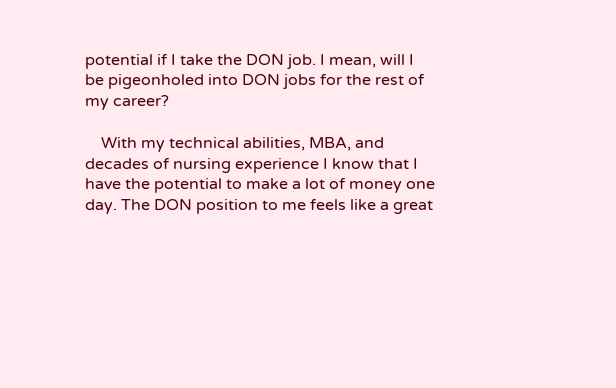potential if I take the DON job. I mean, will I be pigeonholed into DON jobs for the rest of my career?

    With my technical abilities, MBA, and decades of nursing experience I know that I have the potential to make a lot of money one day. The DON position to me feels like a great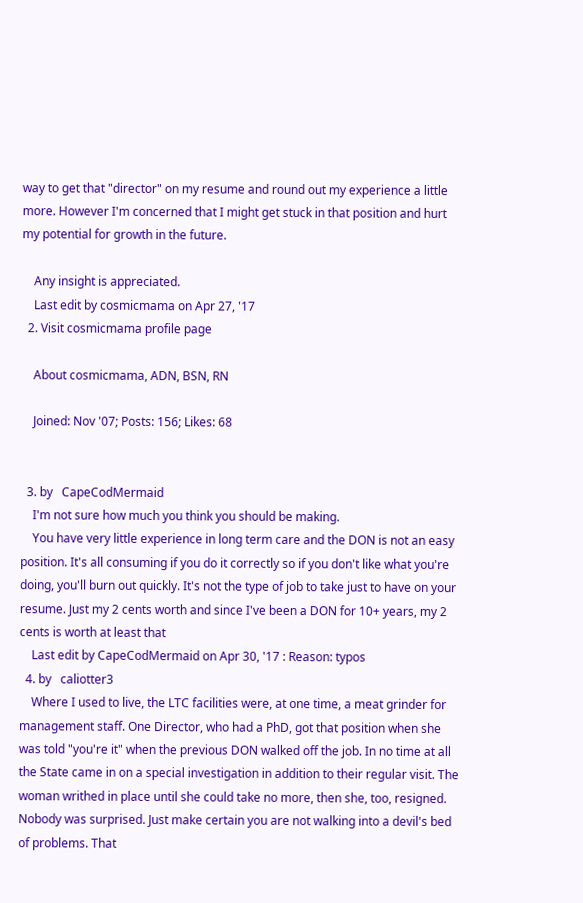way to get that "director" on my resume and round out my experience a little more. However I'm concerned that I might get stuck in that position and hurt my potential for growth in the future.

    Any insight is appreciated.
    Last edit by cosmicmama on Apr 27, '17
  2. Visit cosmicmama profile page

    About cosmicmama, ADN, BSN, RN

    Joined: Nov '07; Posts: 156; Likes: 68


  3. by   CapeCodMermaid
    I'm not sure how much you think you should be making.
    You have very little experience in long term care and the DON is not an easy position. It's all consuming if you do it correctly so if you don't like what you're doing, you'll burn out quickly. It's not the type of job to take just to have on your resume. Just my 2 cents worth and since I've been a DON for 10+ years, my 2 cents is worth at least that
    Last edit by CapeCodMermaid on Apr 30, '17 : Reason: typos
  4. by   caliotter3
    Where I used to live, the LTC facilities were, at one time, a meat grinder for management staff. One Director, who had a PhD, got that position when she was told "you're it" when the previous DON walked off the job. In no time at all the State came in on a special investigation in addition to their regular visit. The woman writhed in place until she could take no more, then she, too, resigned. Nobody was surprised. Just make certain you are not walking into a devil's bed of problems. That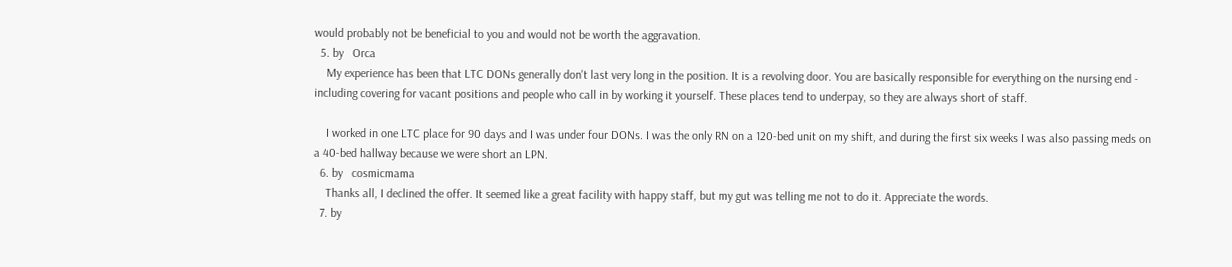would probably not be beneficial to you and would not be worth the aggravation.
  5. by   Orca
    My experience has been that LTC DONs generally don't last very long in the position. It is a revolving door. You are basically responsible for everything on the nursing end - including covering for vacant positions and people who call in by working it yourself. These places tend to underpay, so they are always short of staff.

    I worked in one LTC place for 90 days and I was under four DONs. I was the only RN on a 120-bed unit on my shift, and during the first six weeks I was also passing meds on a 40-bed hallway because we were short an LPN.
  6. by   cosmicmama
    Thanks all, I declined the offer. It seemed like a great facility with happy staff, but my gut was telling me not to do it. Appreciate the words.
  7. by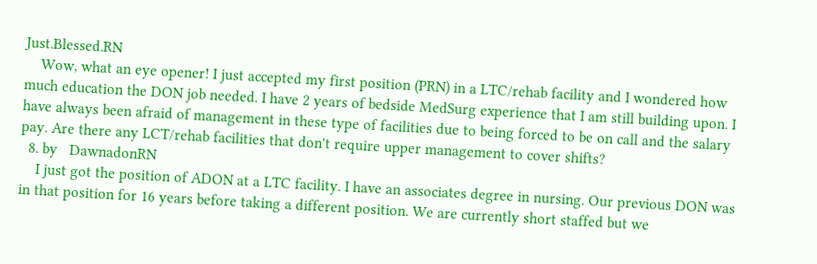Just.Blessed.RN
    Wow, what an eye opener! I just accepted my first position (PRN) in a LTC/rehab facility and I wondered how much education the DON job needed. I have 2 years of bedside MedSurg experience that I am still building upon. I have always been afraid of management in these type of facilities due to being forced to be on call and the salary pay. Are there any LCT/rehab facilities that don't require upper management to cover shifts?
  8. by   DawnadonRN
    I just got the position of ADON at a LTC facility. I have an associates degree in nursing. Our previous DON was in that position for 16 years before taking a different position. We are currently short staffed but we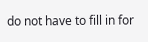do not have to fill in for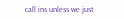call ins unless we just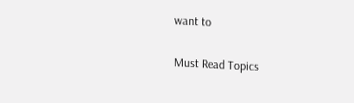want to

Must Read Topics